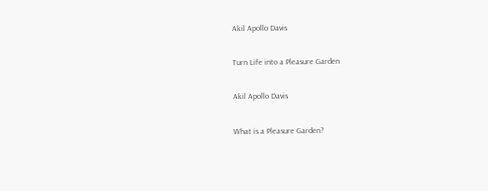Akil Apollo Davis

Turn Life into a Pleasure Garden

Akil Apollo Davis

What is a Pleasure Garden?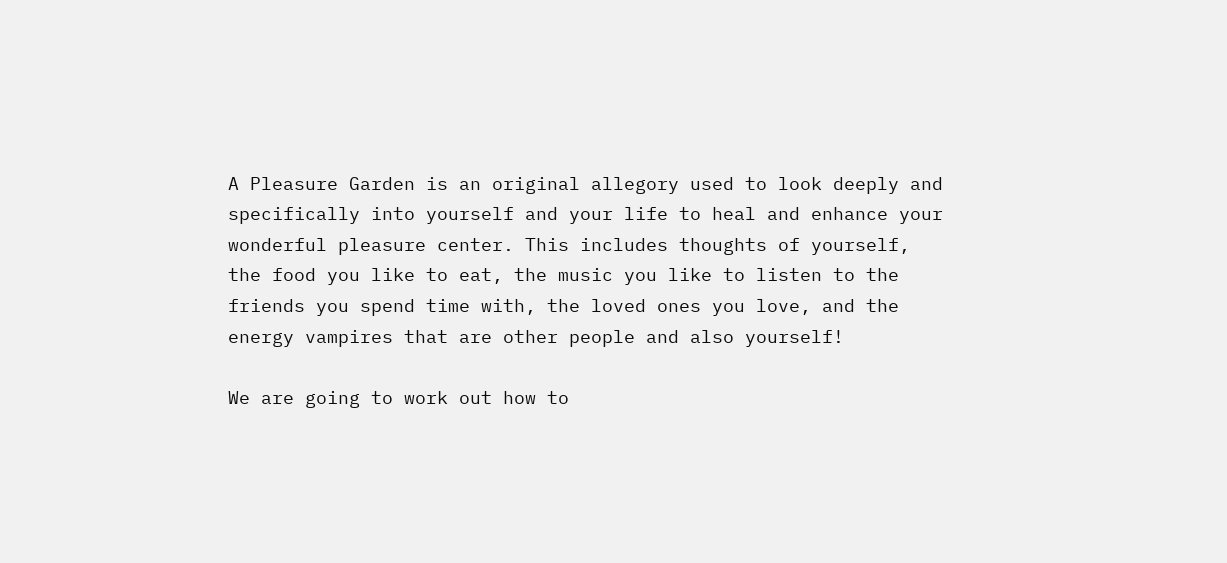A Pleasure Garden is an original allegory used to look deeply and specifically into yourself and your life to heal and enhance your wonderful pleasure center. This includes thoughts of yourself, the food you like to eat, the music you like to listen to the friends you spend time with, the loved ones you love, and the energy vampires that are other people and also yourself!

We are going to work out how to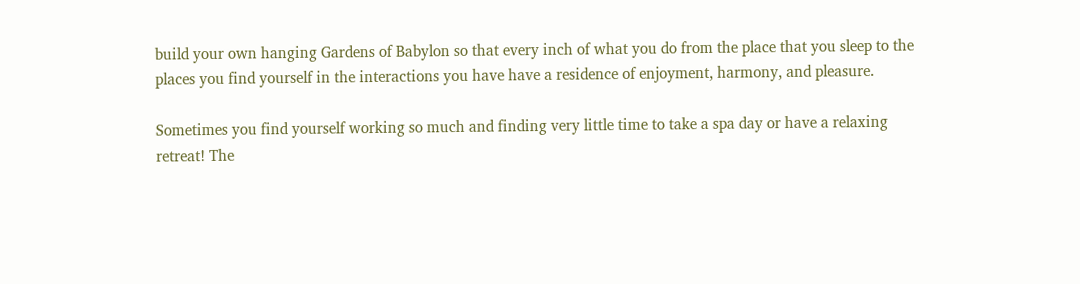build your own hanging Gardens of Babylon so that every inch of what you do from the place that you sleep to the places you find yourself in the interactions you have have a residence of enjoyment, harmony, and pleasure.

Sometimes you find yourself working so much and finding very little time to take a spa day or have a relaxing retreat! The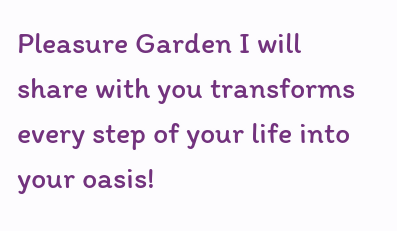Pleasure Garden I will share with you transforms every step of your life into your oasis!